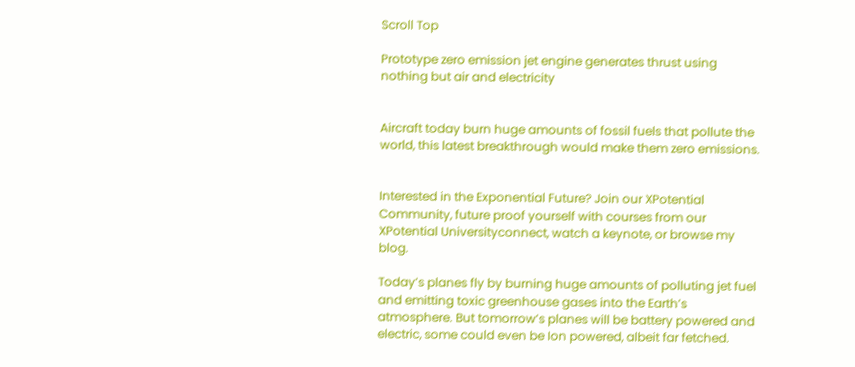Scroll Top

Prototype zero emission jet engine generates thrust using nothing but air and electricity


Aircraft today burn huge amounts of fossil fuels that pollute the world, this latest breakthrough would make them zero emissions.


Interested in the Exponential Future? Join our XPotential Community, future proof yourself with courses from our XPotential Universityconnect, watch a keynote, or browse my blog.

Today’s planes fly by burning huge amounts of polluting jet fuel and emitting toxic greenhouse gases into the Earth’s atmosphere. But tomorrow’s planes will be battery powered and electric, some could even be Ion powered, albeit far fetched.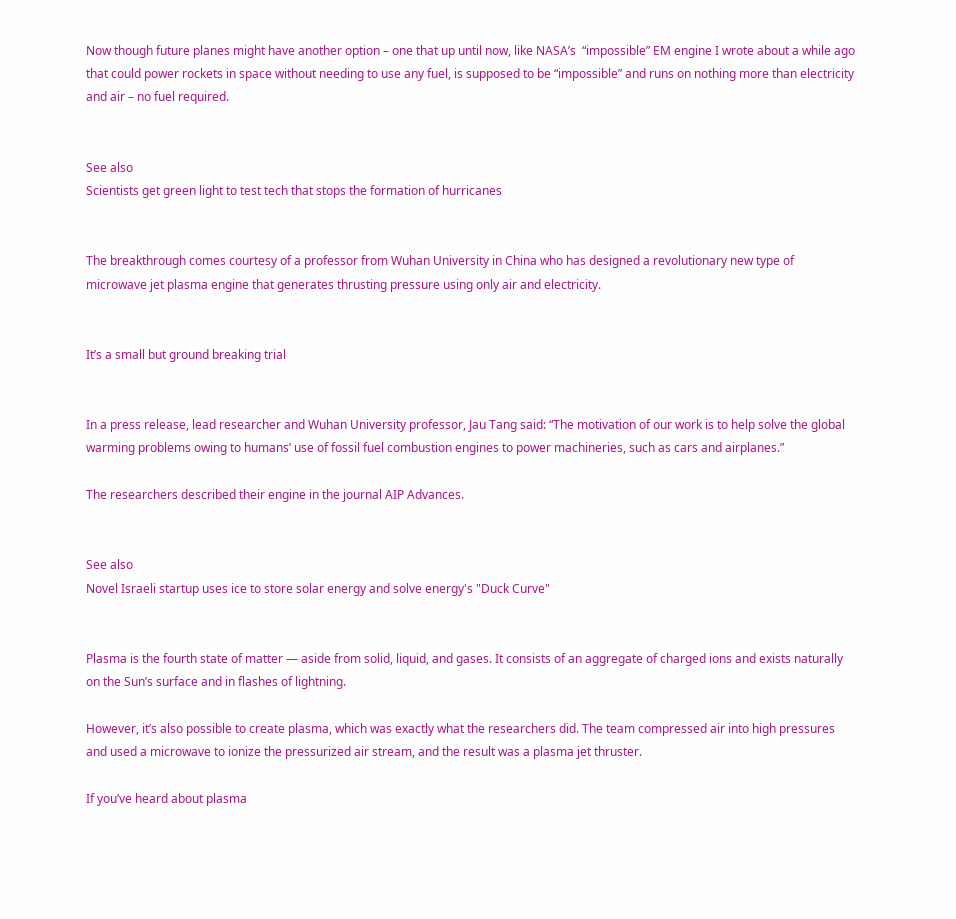Now though future planes might have another option – one that up until now, like NASA’s  “impossible” EM engine I wrote about a while ago that could power rockets in space without needing to use any fuel, is supposed to be “impossible” and runs on nothing more than electricity and air – no fuel required.


See also
Scientists get green light to test tech that stops the formation of hurricanes


The breakthrough comes courtesy of a professor from Wuhan University in China who has designed a revolutionary new type of microwave jet plasma engine that generates thrusting pressure using only air and electricity.


It’s a small but ground breaking trial


In a press release, lead researcher and Wuhan University professor, Jau Tang said: “The motivation of our work is to help solve the global warming problems owing to humans’ use of fossil fuel combustion engines to power machineries, such as cars and airplanes.”

The researchers described their engine in the journal AIP Advances.


See also
Novel Israeli startup uses ice to store solar energy and solve energy's "Duck Curve"


Plasma is the fourth state of matter — aside from solid, liquid, and gases. It consists of an aggregate of charged ions and exists naturally on the Sun’s surface and in flashes of lightning.

However, it’s also possible to create plasma, which was exactly what the researchers did. The team compressed air into high pressures and used a microwave to ionize the pressurized air stream, and the result was a plasma jet thruster.

If you’ve heard about plasma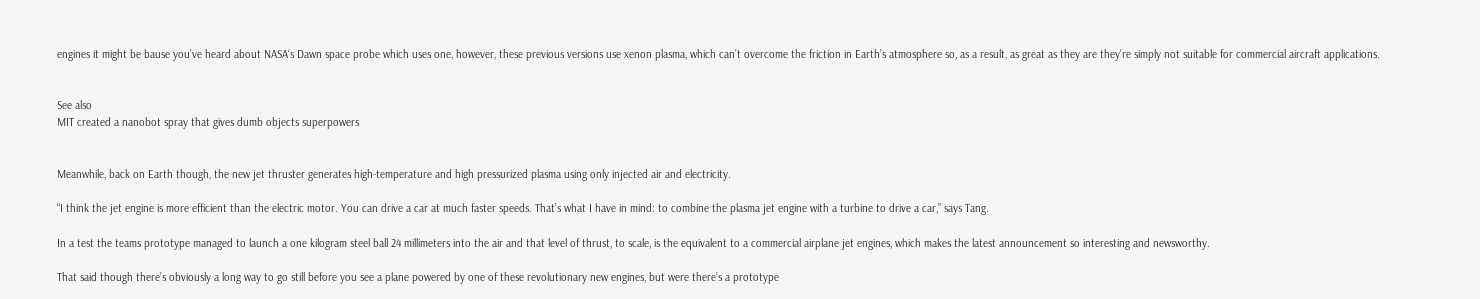engines it might be bause you’ve heard about NASA‘s Dawn space probe which uses one, however, these previous versions use xenon plasma, which can’t overcome the friction in Earth’s atmosphere so, as a result, as great as they are they’re simply not suitable for commercial aircraft applications.


See also
MIT created a nanobot spray that gives dumb objects superpowers


Meanwhile, back on Earth though, the new jet thruster generates high-temperature and high pressurized plasma using only injected air and electricity.

“I think the jet engine is more efficient than the electric motor. You can drive a car at much faster speeds. That’s what I have in mind: to combine the plasma jet engine with a turbine to drive a car,” says Tang.

In a test the teams prototype managed to launch a one kilogram steel ball 24 millimeters into the air and that level of thrust, to scale, is the equivalent to a commercial airplane jet engines, which makes the latest announcement so interesting and newsworthy.

That said though there’s obviously a long way to go still before you see a plane powered by one of these revolutionary new engines, but were there’s a prototype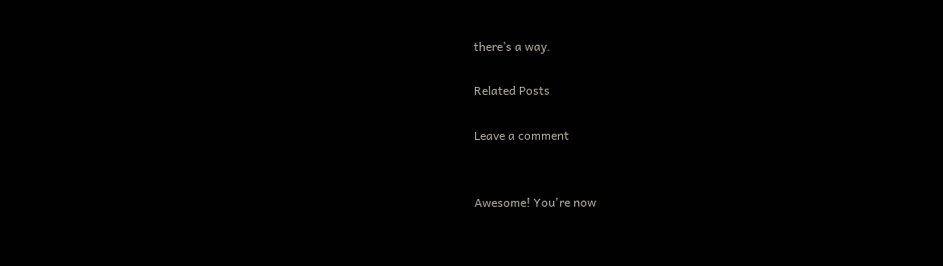there’s a way.

Related Posts

Leave a comment


Awesome! You're now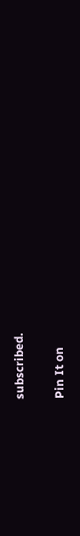subscribed.

Pin It on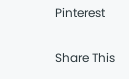Pinterest

Share This